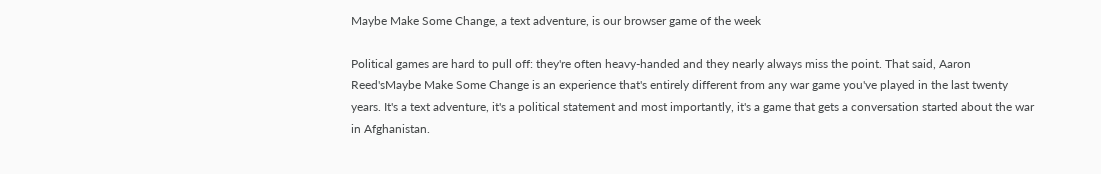Maybe Make Some Change, a text adventure, is our browser game of the week

Political games are hard to pull off: they're often heavy-handed and they nearly always miss the point. That said, Aaron Reed'sMaybe Make Some Change is an experience that's entirely different from any war game you've played in the last twenty years. It's a text adventure, it's a political statement and most importantly, it's a game that gets a conversation started about the war in Afghanistan.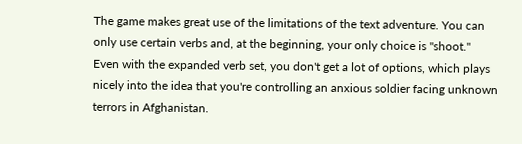The game makes great use of the limitations of the text adventure. You can only use certain verbs and, at the beginning, your only choice is "shoot." Even with the expanded verb set, you don't get a lot of options, which plays nicely into the idea that you're controlling an anxious soldier facing unknown terrors in Afghanistan.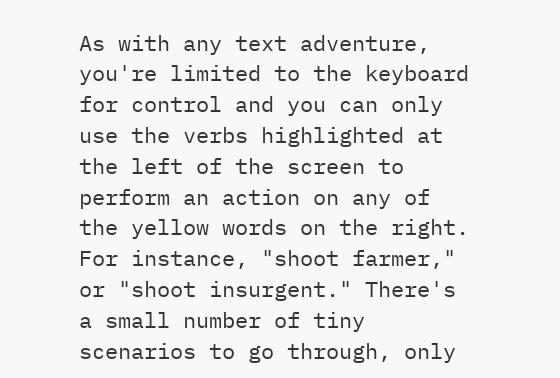As with any text adventure, you're limited to the keyboard for control and you can only use the verbs highlighted at the left of the screen to perform an action on any of the yellow words on the right. For instance, "shoot farmer," or "shoot insurgent." There's a small number of tiny scenarios to go through, only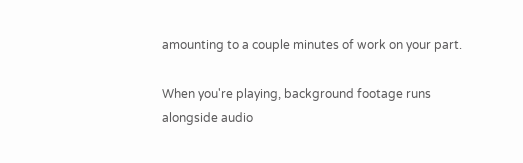amounting to a couple minutes of work on your part.

When you're playing, background footage runs alongside audio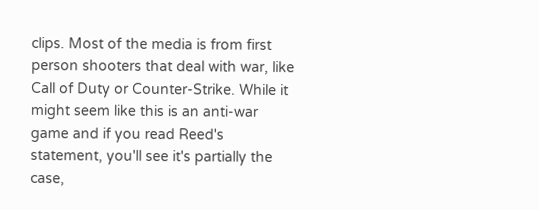clips. Most of the media is from first person shooters that deal with war, like Call of Duty or Counter-Strike. While it might seem like this is an anti-war game and if you read Reed's statement, you'll see it's partially the case,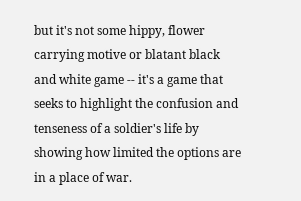but it's not some hippy, flower carrying motive or blatant black and white game -- it's a game that seeks to highlight the confusion and tenseness of a soldier's life by showing how limited the options are in a place of war.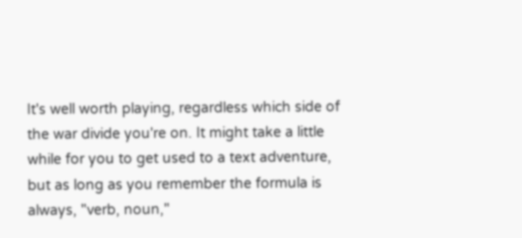It's well worth playing, regardless which side of the war divide you're on. It might take a little while for you to get used to a text adventure, but as long as you remember the formula is always, "verb, noun,"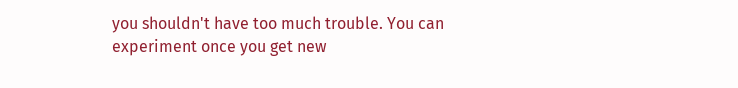you shouldn't have too much trouble. You can experiment once you get new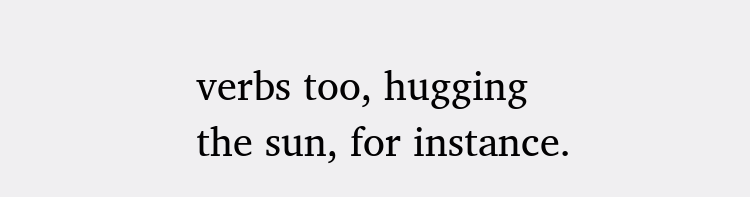verbs too, hugging the sun, for instance.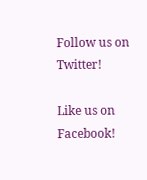Follow us on Twitter!

Like us on Facebook!